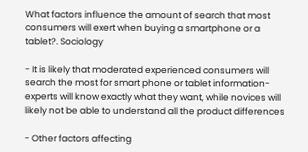What factors influence the amount of search that most consumers will exert when buying a smartphone or a tablet?. Sociology

- It is likely that moderated experienced consumers will search the most for smart phone or tablet information- experts will know exactly what they want, while novices will likely not be able to understand all the product differences

- Other factors affecting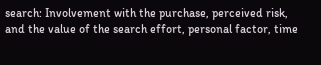search: Involvement with the purchase, perceived risk, and the value of the search effort, personal factor, time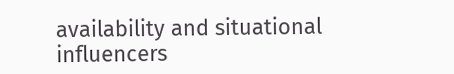availability and situational influencers